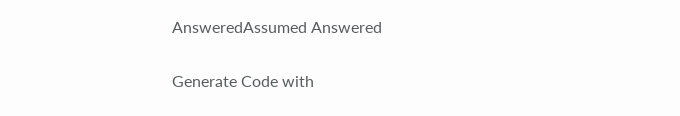AnsweredAssumed Answered

Generate Code with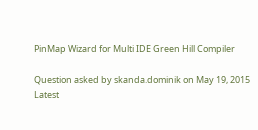PinMap Wizard for Multi IDE Green Hill Compiler

Question asked by skanda.dominik on May 19, 2015
Latest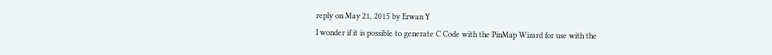reply on May 21, 2015 by Erwan Y
I wonder if it is possible to generate C Code with the PinMap Wizard for use with the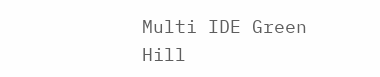Multi IDE Green Hill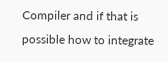Compiler and if that is possible how to integrate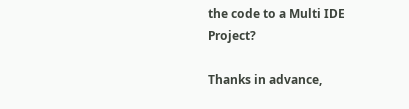the code to a Multi IDE Project?

Thanks in advance,